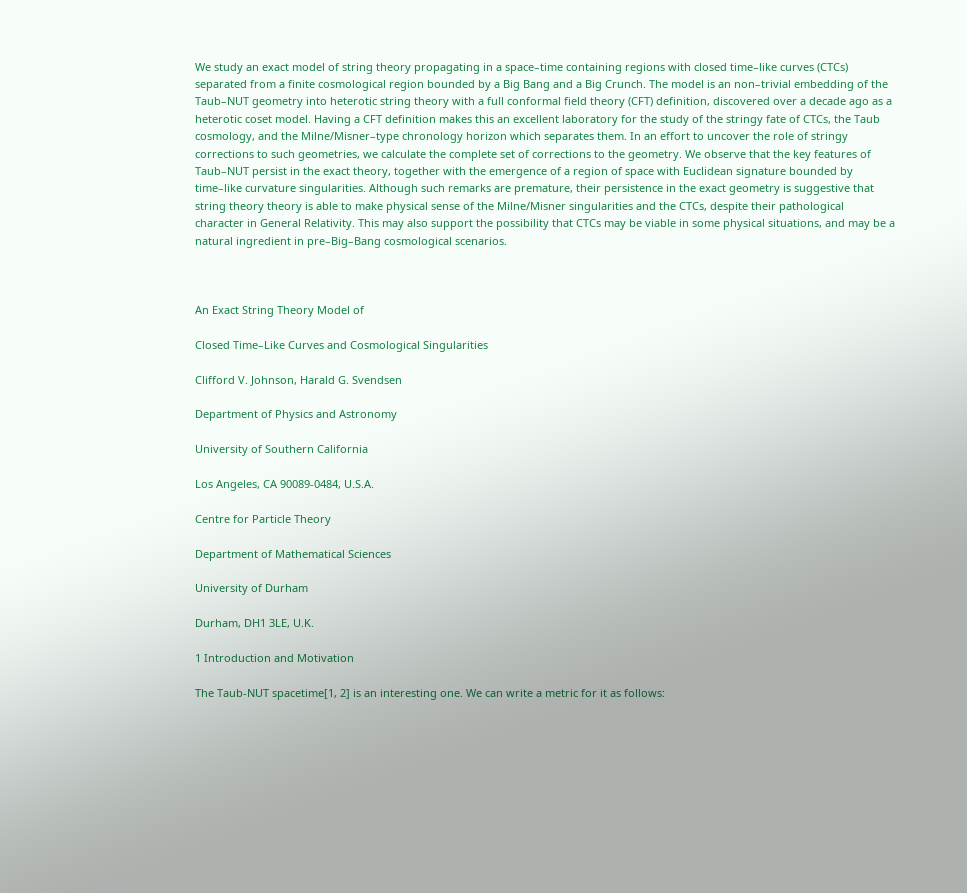We study an exact model of string theory propagating in a space–time containing regions with closed time–like curves (CTCs) separated from a finite cosmological region bounded by a Big Bang and a Big Crunch. The model is an non–trivial embedding of the Taub–NUT geometry into heterotic string theory with a full conformal field theory (CFT) definition, discovered over a decade ago as a heterotic coset model. Having a CFT definition makes this an excellent laboratory for the study of the stringy fate of CTCs, the Taub cosmology, and the Milne/Misner–type chronology horizon which separates them. In an effort to uncover the role of stringy corrections to such geometries, we calculate the complete set of corrections to the geometry. We observe that the key features of Taub–NUT persist in the exact theory, together with the emergence of a region of space with Euclidean signature bounded by time–like curvature singularities. Although such remarks are premature, their persistence in the exact geometry is suggestive that string theory theory is able to make physical sense of the Milne/Misner singularities and the CTCs, despite their pathological character in General Relativity. This may also support the possibility that CTCs may be viable in some physical situations, and may be a natural ingredient in pre–Big–Bang cosmological scenarios.



An Exact String Theory Model of

Closed Time–Like Curves and Cosmological Singularities

Clifford V. Johnson, Harald G. Svendsen

Department of Physics and Astronomy

University of Southern California

Los Angeles, CA 90089-0484, U.S.A.

Centre for Particle Theory

Department of Mathematical Sciences

University of Durham

Durham, DH1 3LE, U.K.

1 Introduction and Motivation

The Taub-NUT spacetime[1, 2] is an interesting one. We can write a metric for it as follows: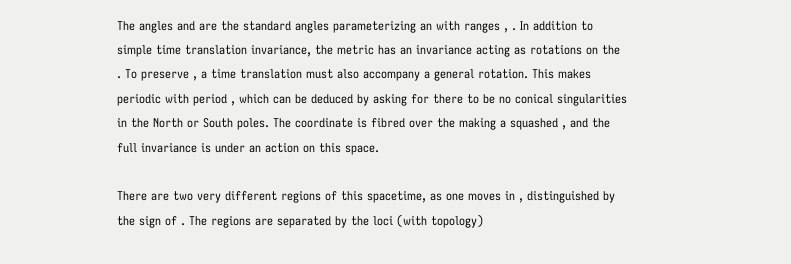The angles and are the standard angles parameterizing an with ranges , . In addition to simple time translation invariance, the metric has an invariance acting as rotations on the . To preserve , a time translation must also accompany a general rotation. This makes periodic with period , which can be deduced by asking for there to be no conical singularities in the North or South poles. The coordinate is fibred over the making a squashed , and the full invariance is under an action on this space.

There are two very different regions of this spacetime, as one moves in , distinguished by the sign of . The regions are separated by the loci (with topology)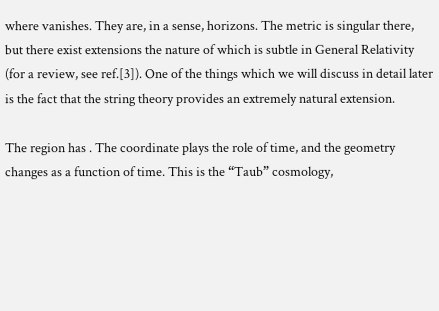where vanishes. They are, in a sense, horizons. The metric is singular there, but there exist extensions the nature of which is subtle in General Relativity (for a review, see ref.[3]). One of the things which we will discuss in detail later is the fact that the string theory provides an extremely natural extension.

The region has . The coordinate plays the role of time, and the geometry changes as a function of time. This is the “Taub” cosmology,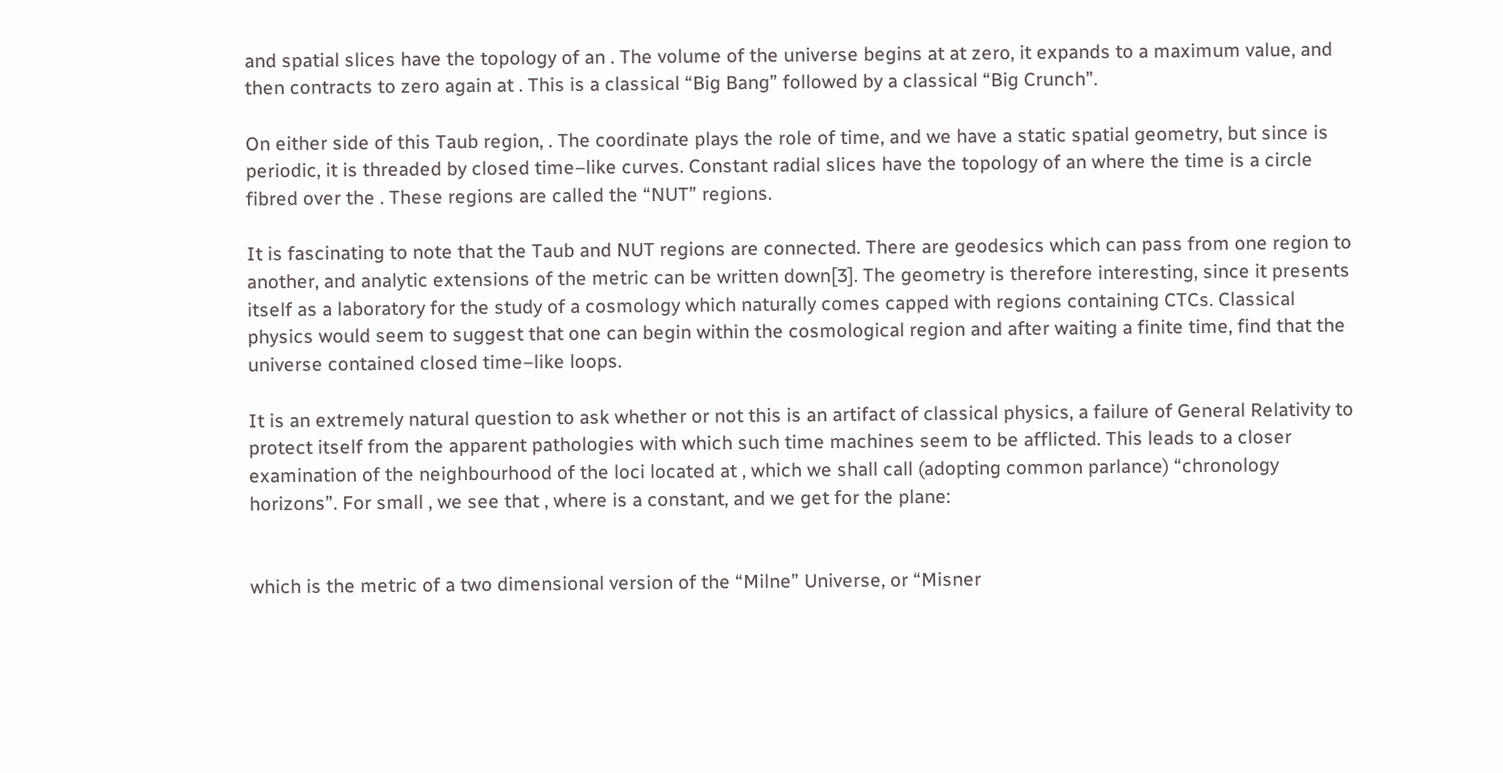and spatial slices have the topology of an . The volume of the universe begins at at zero, it expands to a maximum value, and then contracts to zero again at . This is a classical “Big Bang” followed by a classical “Big Crunch”.

On either side of this Taub region, . The coordinate plays the role of time, and we have a static spatial geometry, but since is periodic, it is threaded by closed time–like curves. Constant radial slices have the topology of an where the time is a circle fibred over the . These regions are called the “NUT” regions.

It is fascinating to note that the Taub and NUT regions are connected. There are geodesics which can pass from one region to another, and analytic extensions of the metric can be written down[3]. The geometry is therefore interesting, since it presents itself as a laboratory for the study of a cosmology which naturally comes capped with regions containing CTCs. Classical physics would seem to suggest that one can begin within the cosmological region and after waiting a finite time, find that the universe contained closed time–like loops.

It is an extremely natural question to ask whether or not this is an artifact of classical physics, a failure of General Relativity to protect itself from the apparent pathologies with which such time machines seem to be afflicted. This leads to a closer examination of the neighbourhood of the loci located at , which we shall call (adopting common parlance) “chronology horizons”. For small , we see that , where is a constant, and we get for the plane:


which is the metric of a two dimensional version of the “Milne” Universe, or “Misner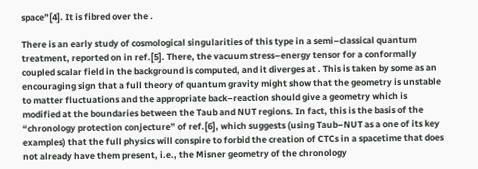space”[4]. It is fibred over the .

There is an early study of cosmological singularities of this type in a semi–classical quantum treatment, reported on in ref.[5]. There, the vacuum stress–energy tensor for a conformally coupled scalar field in the background is computed, and it diverges at . This is taken by some as an encouraging sign that a full theory of quantum gravity might show that the geometry is unstable to matter fluctuations and the appropriate back–reaction should give a geometry which is modified at the boundaries between the Taub and NUT regions. In fact, this is the basis of the “chronology protection conjecture” of ref.[6], which suggests (using Taub–NUT as a one of its key examples) that the full physics will conspire to forbid the creation of CTCs in a spacetime that does not already have them present, i.e., the Misner geometry of the chronology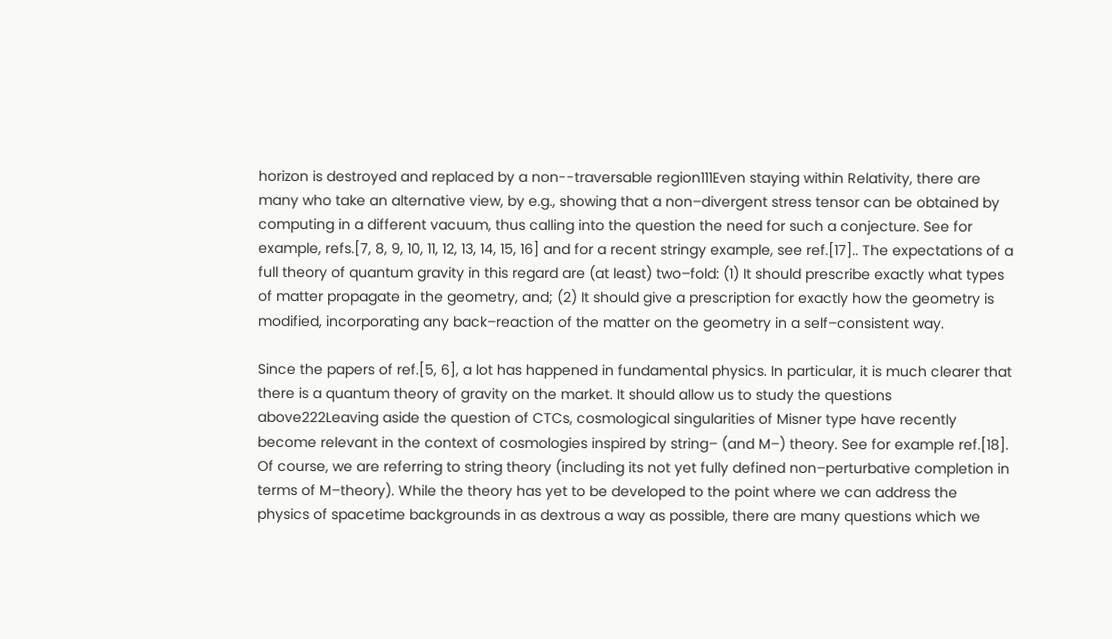horizon is destroyed and replaced by a non--traversable region111Even staying within Relativity, there are many who take an alternative view, by e.g., showing that a non–divergent stress tensor can be obtained by computing in a different vacuum, thus calling into the question the need for such a conjecture. See for example, refs.[7, 8, 9, 10, 11, 12, 13, 14, 15, 16] and for a recent stringy example, see ref.[17].. The expectations of a full theory of quantum gravity in this regard are (at least) two–fold: (1) It should prescribe exactly what types of matter propagate in the geometry, and; (2) It should give a prescription for exactly how the geometry is modified, incorporating any back–reaction of the matter on the geometry in a self–consistent way.

Since the papers of ref.[5, 6], a lot has happened in fundamental physics. In particular, it is much clearer that there is a quantum theory of gravity on the market. It should allow us to study the questions above222Leaving aside the question of CTCs, cosmological singularities of Misner type have recently become relevant in the context of cosmologies inspired by string– (and M–) theory. See for example ref.[18]. Of course, we are referring to string theory (including its not yet fully defined non–perturbative completion in terms of M–theory). While the theory has yet to be developed to the point where we can address the physics of spacetime backgrounds in as dextrous a way as possible, there are many questions which we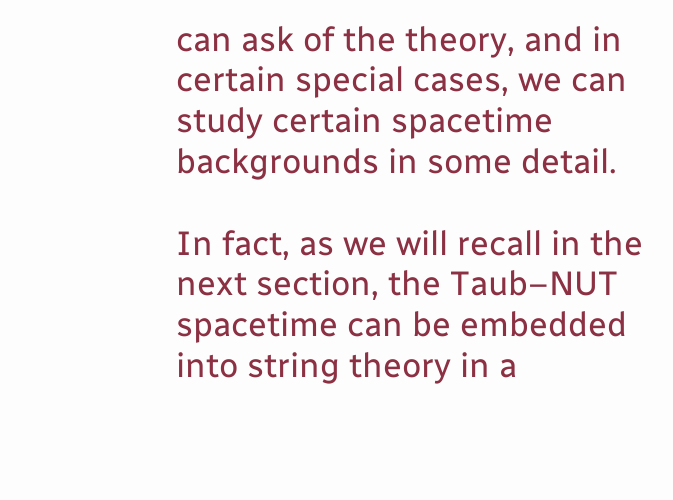can ask of the theory, and in certain special cases, we can study certain spacetime backgrounds in some detail.

In fact, as we will recall in the next section, the Taub–NUT spacetime can be embedded into string theory in a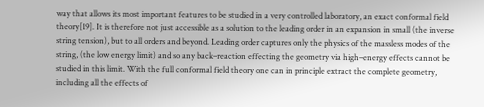way that allows its most important features to be studied in a very controlled laboratory, an exact conformal field theory[19]. It is therefore not just accessible as a solution to the leading order in an expansion in small (the inverse string tension), but to all orders and beyond. Leading order captures only the physics of the massless modes of the string, (the low energy limit) and so any back–reaction effecting the geometry via high–energy effects cannot be studied in this limit. With the full conformal field theory one can in principle extract the complete geometry, including all the effects of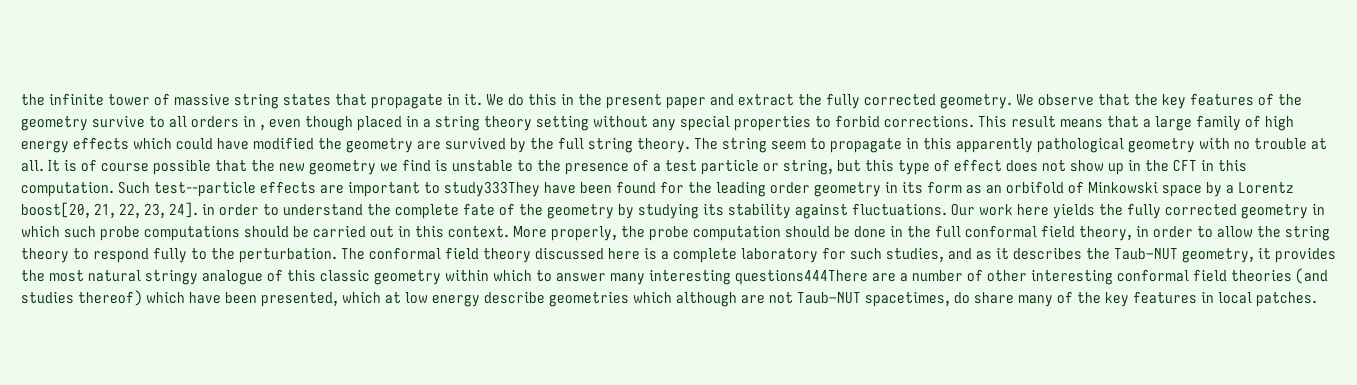the infinite tower of massive string states that propagate in it. We do this in the present paper and extract the fully corrected geometry. We observe that the key features of the geometry survive to all orders in , even though placed in a string theory setting without any special properties to forbid corrections. This result means that a large family of high energy effects which could have modified the geometry are survived by the full string theory. The string seem to propagate in this apparently pathological geometry with no trouble at all. It is of course possible that the new geometry we find is unstable to the presence of a test particle or string, but this type of effect does not show up in the CFT in this computation. Such test--particle effects are important to study333They have been found for the leading order geometry in its form as an orbifold of Minkowski space by a Lorentz boost[20, 21, 22, 23, 24]. in order to understand the complete fate of the geometry by studying its stability against fluctuations. Our work here yields the fully corrected geometry in which such probe computations should be carried out in this context. More properly, the probe computation should be done in the full conformal field theory, in order to allow the string theory to respond fully to the perturbation. The conformal field theory discussed here is a complete laboratory for such studies, and as it describes the Taub–NUT geometry, it provides the most natural stringy analogue of this classic geometry within which to answer many interesting questions444There are a number of other interesting conformal field theories (and studies thereof) which have been presented, which at low energy describe geometries which although are not Taub–NUT spacetimes, do share many of the key features in local patches.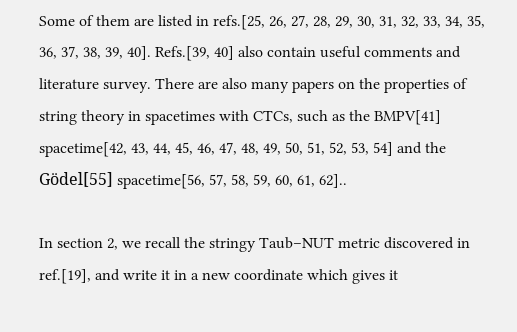Some of them are listed in refs.[25, 26, 27, 28, 29, 30, 31, 32, 33, 34, 35, 36, 37, 38, 39, 40]. Refs.[39, 40] also contain useful comments and literature survey. There are also many papers on the properties of string theory in spacetimes with CTCs, such as the BMPV[41] spacetime[42, 43, 44, 45, 46, 47, 48, 49, 50, 51, 52, 53, 54] and the Gödel[55] spacetime[56, 57, 58, 59, 60, 61, 62]..

In section 2, we recall the stringy Taub–NUT metric discovered in ref.[19], and write it in a new coordinate which gives it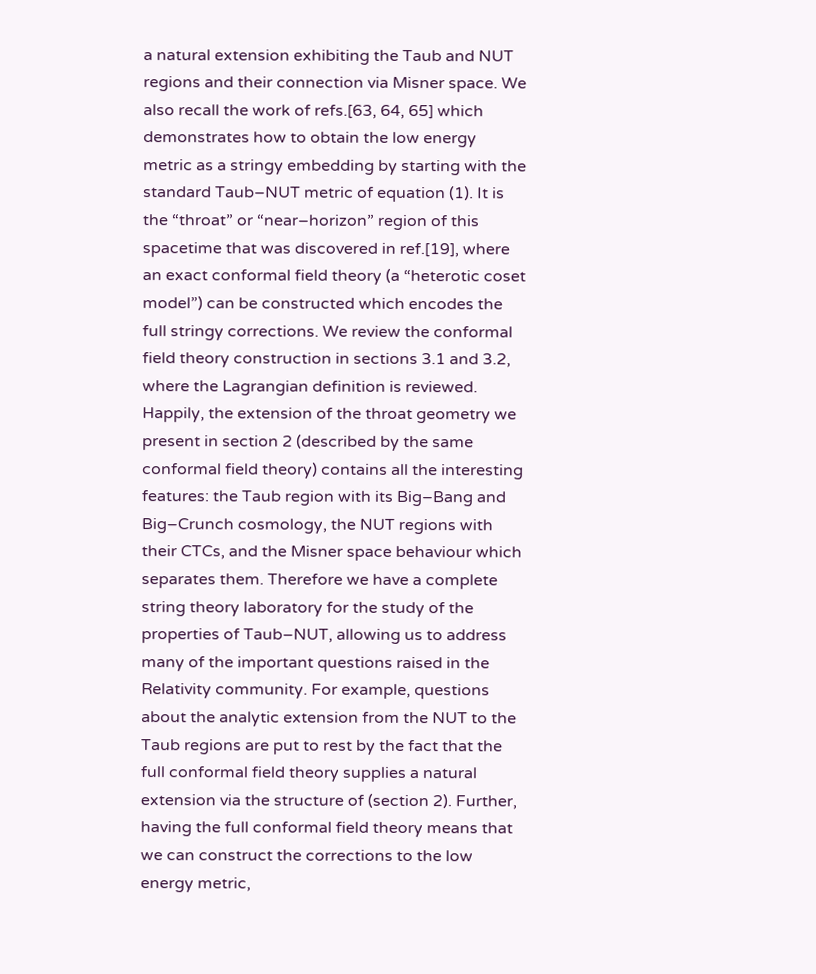a natural extension exhibiting the Taub and NUT regions and their connection via Misner space. We also recall the work of refs.[63, 64, 65] which demonstrates how to obtain the low energy metric as a stringy embedding by starting with the standard Taub–NUT metric of equation (1). It is the “throat” or “near–horizon” region of this spacetime that was discovered in ref.[19], where an exact conformal field theory (a “heterotic coset model”) can be constructed which encodes the full stringy corrections. We review the conformal field theory construction in sections 3.1 and 3.2, where the Lagrangian definition is reviewed. Happily, the extension of the throat geometry we present in section 2 (described by the same conformal field theory) contains all the interesting features: the Taub region with its Big–Bang and Big–Crunch cosmology, the NUT regions with their CTCs, and the Misner space behaviour which separates them. Therefore we have a complete string theory laboratory for the study of the properties of Taub–NUT, allowing us to address many of the important questions raised in the Relativity community. For example, questions about the analytic extension from the NUT to the Taub regions are put to rest by the fact that the full conformal field theory supplies a natural extension via the structure of (section 2). Further, having the full conformal field theory means that we can construct the corrections to the low energy metric,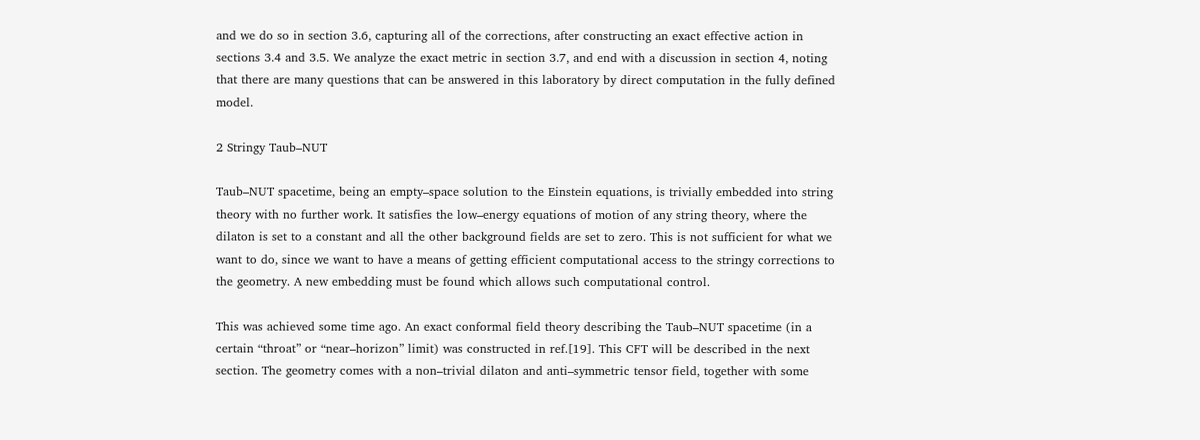and we do so in section 3.6, capturing all of the corrections, after constructing an exact effective action in sections 3.4 and 3.5. We analyze the exact metric in section 3.7, and end with a discussion in section 4, noting that there are many questions that can be answered in this laboratory by direct computation in the fully defined model.

2 Stringy Taub–NUT

Taub–NUT spacetime, being an empty–space solution to the Einstein equations, is trivially embedded into string theory with no further work. It satisfies the low–energy equations of motion of any string theory, where the dilaton is set to a constant and all the other background fields are set to zero. This is not sufficient for what we want to do, since we want to have a means of getting efficient computational access to the stringy corrections to the geometry. A new embedding must be found which allows such computational control.

This was achieved some time ago. An exact conformal field theory describing the Taub–NUT spacetime (in a certain “throat” or “near–horizon” limit) was constructed in ref.[19]. This CFT will be described in the next section. The geometry comes with a non–trivial dilaton and anti–symmetric tensor field, together with some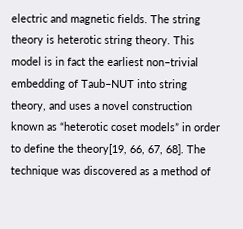electric and magnetic fields. The string theory is heterotic string theory. This model is in fact the earliest non–trivial embedding of Taub–NUT into string theory, and uses a novel construction known as “heterotic coset models” in order to define the theory[19, 66, 67, 68]. The technique was discovered as a method of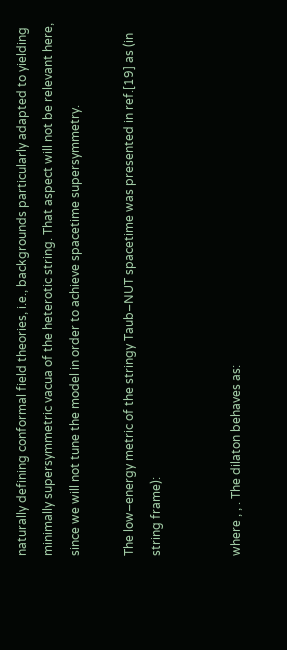naturally defining conformal field theories, i.e., backgrounds particularly adapted to yielding minimally supersymmetric vacua of the heterotic string. That aspect will not be relevant here, since we will not tune the model in order to achieve spacetime supersymmetry.

The low–energy metric of the stringy Taub–NUT spacetime was presented in ref.[19] as (in string frame):


where , , . The dilaton behaves as: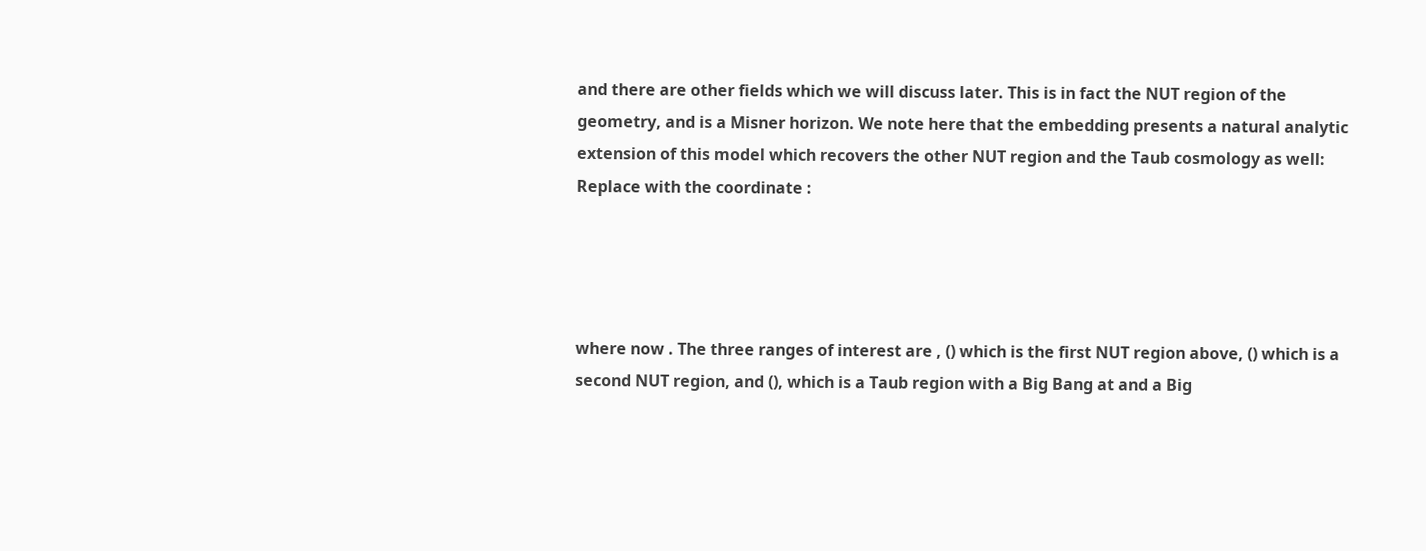and there are other fields which we will discuss later. This is in fact the NUT region of the geometry, and is a Misner horizon. We note here that the embedding presents a natural analytic extension of this model which recovers the other NUT region and the Taub cosmology as well: Replace with the coordinate :




where now . The three ranges of interest are , () which is the first NUT region above, () which is a second NUT region, and (), which is a Taub region with a Big Bang at and a Big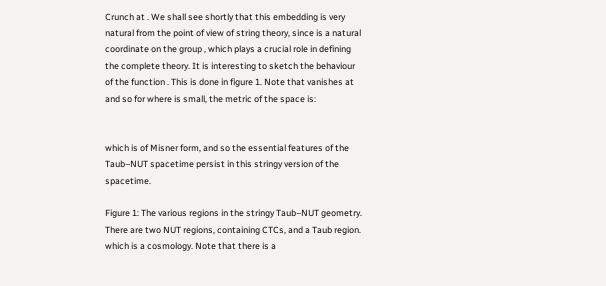Crunch at . We shall see shortly that this embedding is very natural from the point of view of string theory, since is a natural coordinate on the group , which plays a crucial role in defining the complete theory. It is interesting to sketch the behaviour of the function . This is done in figure 1. Note that vanishes at and so for where is small, the metric of the space is:


which is of Misner form, and so the essential features of the Taub–NUT spacetime persist in this stringy version of the spacetime.

Figure 1: The various regions in the stringy Taub–NUT geometry. There are two NUT regions, containing CTCs, and a Taub region. which is a cosmology. Note that there is a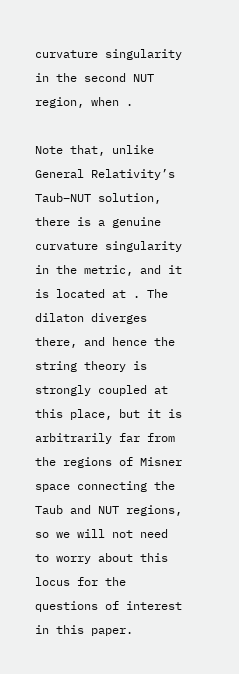curvature singularity in the second NUT region, when .

Note that, unlike General Relativity’s Taub–NUT solution, there is a genuine curvature singularity in the metric, and it is located at . The dilaton diverges there, and hence the string theory is strongly coupled at this place, but it is arbitrarily far from the regions of Misner space connecting the Taub and NUT regions, so we will not need to worry about this locus for the questions of interest in this paper.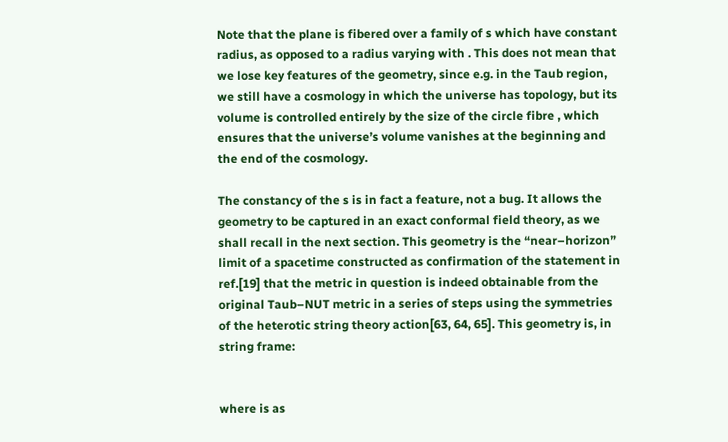Note that the plane is fibered over a family of s which have constant radius, as opposed to a radius varying with . This does not mean that we lose key features of the geometry, since e.g. in the Taub region, we still have a cosmology in which the universe has topology, but its volume is controlled entirely by the size of the circle fibre , which ensures that the universe’s volume vanishes at the beginning and the end of the cosmology.

The constancy of the s is in fact a feature, not a bug. It allows the geometry to be captured in an exact conformal field theory, as we shall recall in the next section. This geometry is the “near–horizon” limit of a spacetime constructed as confirmation of the statement in ref.[19] that the metric in question is indeed obtainable from the original Taub–NUT metric in a series of steps using the symmetries of the heterotic string theory action[63, 64, 65]. This geometry is, in string frame:


where is as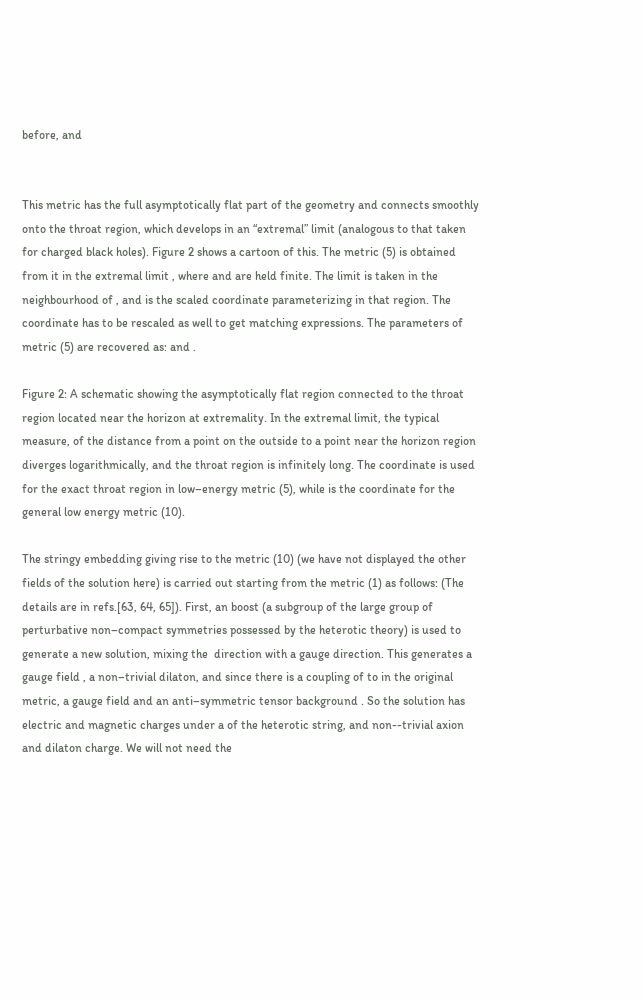before, and


This metric has the full asymptotically flat part of the geometry and connects smoothly onto the throat region, which develops in an “extremal” limit (analogous to that taken for charged black holes). Figure 2 shows a cartoon of this. The metric (5) is obtained from it in the extremal limit , where and are held finite. The limit is taken in the neighbourhood of , and is the scaled coordinate parameterizing in that region. The coordinate has to be rescaled as well to get matching expressions. The parameters of metric (5) are recovered as: and .

Figure 2: A schematic showing the asymptotically flat region connected to the throat region located near the horizon at extremality. In the extremal limit, the typical measure, of the distance from a point on the outside to a point near the horizon region diverges logarithmically, and the throat region is infinitely long. The coordinate is used for the exact throat region in low–energy metric (5), while is the coordinate for the general low energy metric (10).

The stringy embedding giving rise to the metric (10) (we have not displayed the other fields of the solution here) is carried out starting from the metric (1) as follows: (The details are in refs.[63, 64, 65]). First, an boost (a subgroup of the large group of perturbative non–compact symmetries possessed by the heterotic theory) is used to generate a new solution, mixing the  direction with a gauge direction. This generates a gauge field , a non–trivial dilaton, and since there is a coupling of to in the original metric, a gauge field and an anti–symmetric tensor background . So the solution has electric and magnetic charges under a of the heterotic string, and non--trivial axion and dilaton charge. We will not need the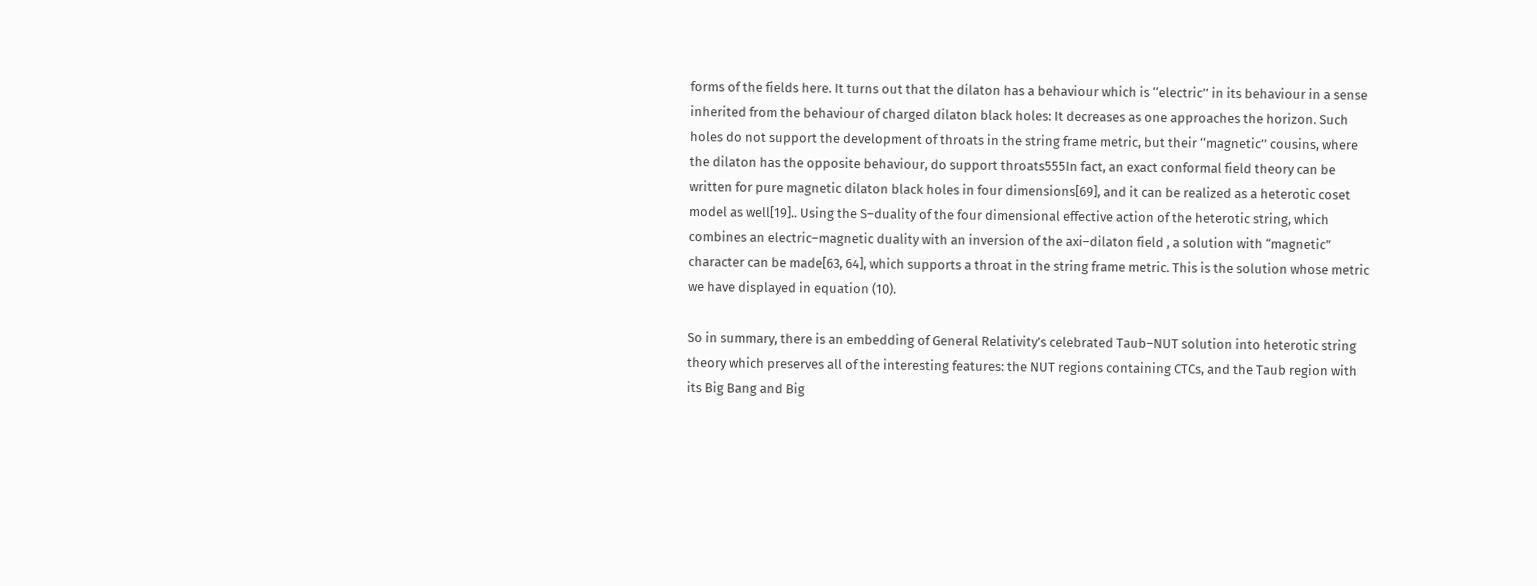forms of the fields here. It turns out that the dilaton has a behaviour which is ‘‘electric’’ in its behaviour in a sense inherited from the behaviour of charged dilaton black holes: It decreases as one approaches the horizon. Such holes do not support the development of throats in the string frame metric, but their ‘‘magnetic’’ cousins, where the dilaton has the opposite behaviour, do support throats555In fact, an exact conformal field theory can be written for pure magnetic dilaton black holes in four dimensions[69], and it can be realized as a heterotic coset model as well[19].. Using the S–duality of the four dimensional effective action of the heterotic string, which combines an electric–magnetic duality with an inversion of the axi–dilaton field , a solution with “magnetic” character can be made[63, 64], which supports a throat in the string frame metric. This is the solution whose metric we have displayed in equation (10).

So in summary, there is an embedding of General Relativity’s celebrated Taub–NUT solution into heterotic string theory which preserves all of the interesting features: the NUT regions containing CTCs, and the Taub region with its Big Bang and Big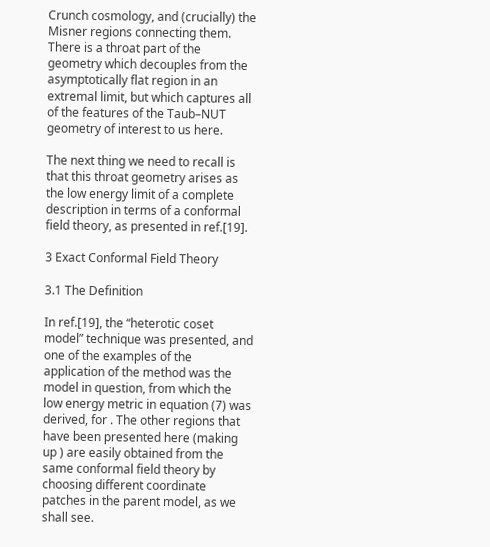Crunch cosmology, and (crucially) the Misner regions connecting them. There is a throat part of the geometry which decouples from the asymptotically flat region in an extremal limit, but which captures all of the features of the Taub–NUT geometry of interest to us here.

The next thing we need to recall is that this throat geometry arises as the low energy limit of a complete description in terms of a conformal field theory, as presented in ref.[19].

3 Exact Conformal Field Theory

3.1 The Definition

In ref.[19], the “heterotic coset model” technique was presented, and one of the examples of the application of the method was the model in question, from which the low energy metric in equation (7) was derived, for . The other regions that have been presented here (making up ) are easily obtained from the same conformal field theory by choosing different coordinate patches in the parent model, as we shall see.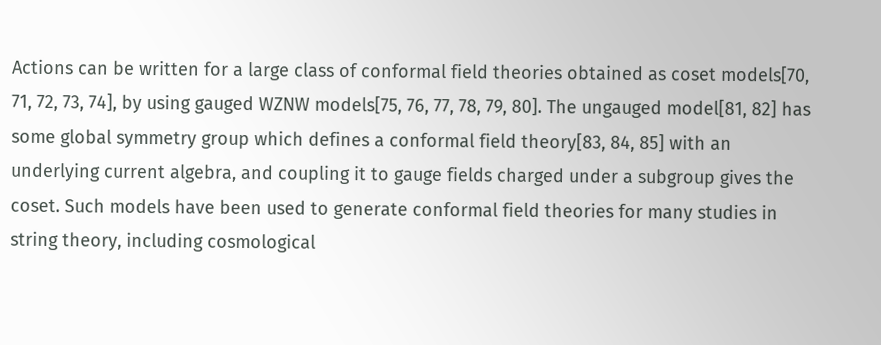Actions can be written for a large class of conformal field theories obtained as coset models[70, 71, 72, 73, 74], by using gauged WZNW models[75, 76, 77, 78, 79, 80]. The ungauged model[81, 82] has some global symmetry group which defines a conformal field theory[83, 84, 85] with an underlying current algebra, and coupling it to gauge fields charged under a subgroup gives the coset. Such models have been used to generate conformal field theories for many studies in string theory, including cosmological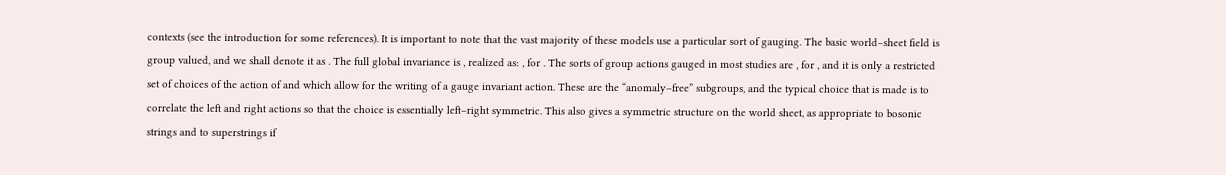contexts (see the introduction for some references). It is important to note that the vast majority of these models use a particular sort of gauging. The basic world–sheet field is group valued, and we shall denote it as . The full global invariance is , realized as: , for . The sorts of group actions gauged in most studies are , for , and it is only a restricted set of choices of the action of and which allow for the writing of a gauge invariant action. These are the “anomaly–free” subgroups, and the typical choice that is made is to correlate the left and right actions so that the choice is essentially left–right symmetric. This also gives a symmetric structure on the world sheet, as appropriate to bosonic strings and to superstrings if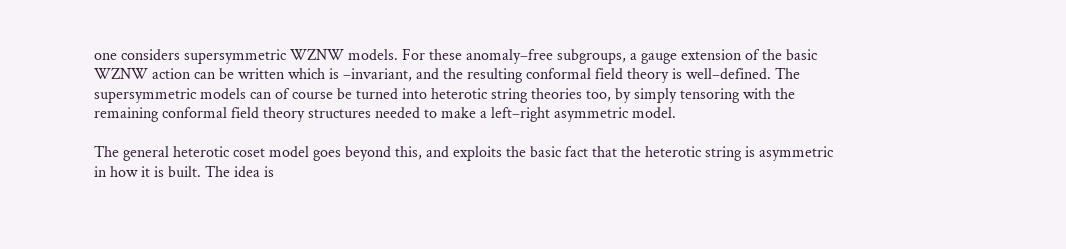one considers supersymmetric WZNW models. For these anomaly–free subgroups, a gauge extension of the basic WZNW action can be written which is –invariant, and the resulting conformal field theory is well–defined. The supersymmetric models can of course be turned into heterotic string theories too, by simply tensoring with the remaining conformal field theory structures needed to make a left–right asymmetric model.

The general heterotic coset model goes beyond this, and exploits the basic fact that the heterotic string is asymmetric in how it is built. The idea is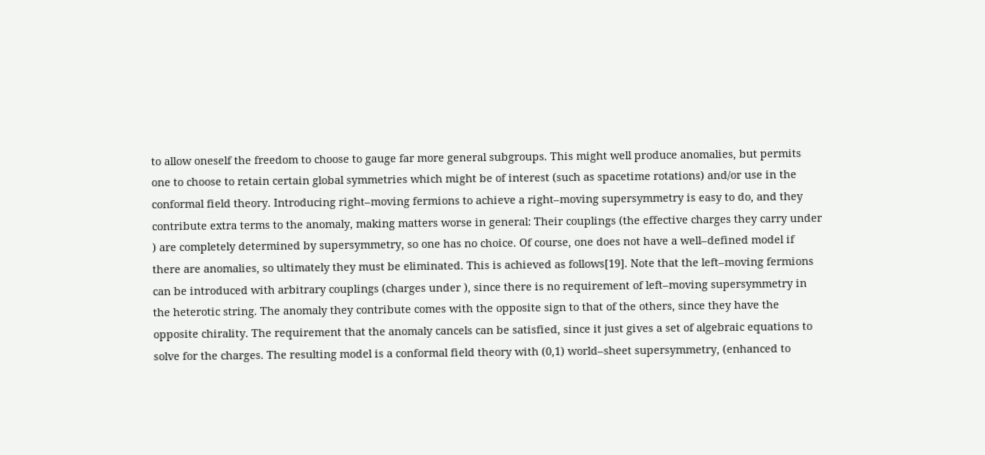to allow oneself the freedom to choose to gauge far more general subgroups. This might well produce anomalies, but permits one to choose to retain certain global symmetries which might be of interest (such as spacetime rotations) and/or use in the conformal field theory. Introducing right–moving fermions to achieve a right–moving supersymmetry is easy to do, and they contribute extra terms to the anomaly, making matters worse in general: Their couplings (the effective charges they carry under ) are completely determined by supersymmetry, so one has no choice. Of course, one does not have a well–defined model if there are anomalies, so ultimately they must be eliminated. This is achieved as follows[19]. Note that the left–moving fermions can be introduced with arbitrary couplings (charges under ), since there is no requirement of left–moving supersymmetry in the heterotic string. The anomaly they contribute comes with the opposite sign to that of the others, since they have the opposite chirality. The requirement that the anomaly cancels can be satisfied, since it just gives a set of algebraic equations to solve for the charges. The resulting model is a conformal field theory with (0,1) world–sheet supersymmetry, (enhanced to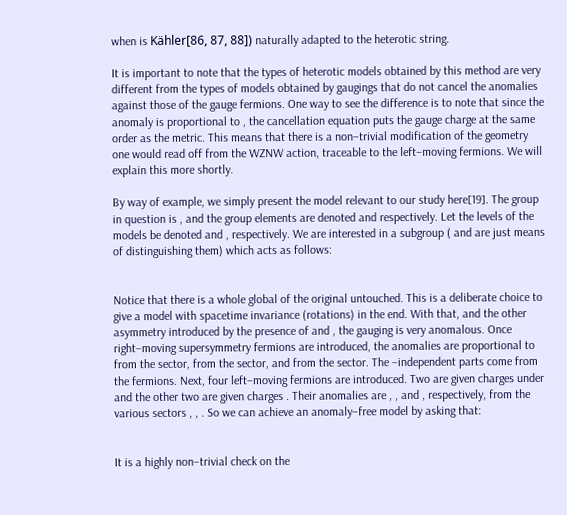when is Kähler[86, 87, 88]) naturally adapted to the heterotic string.

It is important to note that the types of heterotic models obtained by this method are very different from the types of models obtained by gaugings that do not cancel the anomalies against those of the gauge fermions. One way to see the difference is to note that since the anomaly is proportional to , the cancellation equation puts the gauge charge at the same order as the metric. This means that there is a non–trivial modification of the geometry one would read off from the WZNW action, traceable to the left–moving fermions. We will explain this more shortly.

By way of example, we simply present the model relevant to our study here[19]. The group in question is , and the group elements are denoted and respectively. Let the levels of the models be denoted and , respectively. We are interested in a subgroup ( and are just means of distinguishing them) which acts as follows:


Notice that there is a whole global of the original untouched. This is a deliberate choice to give a model with spacetime invariance (rotations) in the end. With that, and the other asymmetry introduced by the presence of and , the gauging is very anomalous. Once right–moving supersymmetry fermions are introduced, the anomalies are proportional to from the sector, from the sector, and from the sector. The –independent parts come from the fermions. Next, four left–moving fermions are introduced. Two are given charges under and the other two are given charges . Their anomalies are , , and , respectively, from the various sectors , , . So we can achieve an anomaly–free model by asking that:


It is a highly non–trivial check on the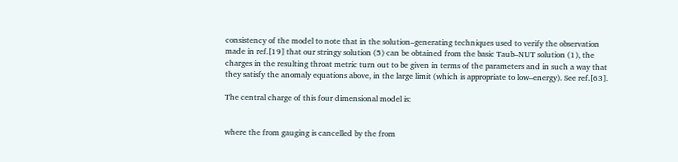consistency of the model to note that in the solution–generating techniques used to verify the observation made in ref.[19] that our stringy solution (5) can be obtained from the basic Taub–NUT solution (1), the charges in the resulting throat metric turn out to be given in terms of the parameters and in such a way that they satisfy the anomaly equations above, in the large limit (which is appropriate to low–energy). See ref.[63].

The central charge of this four dimensional model is:


where the from gauging is cancelled by the from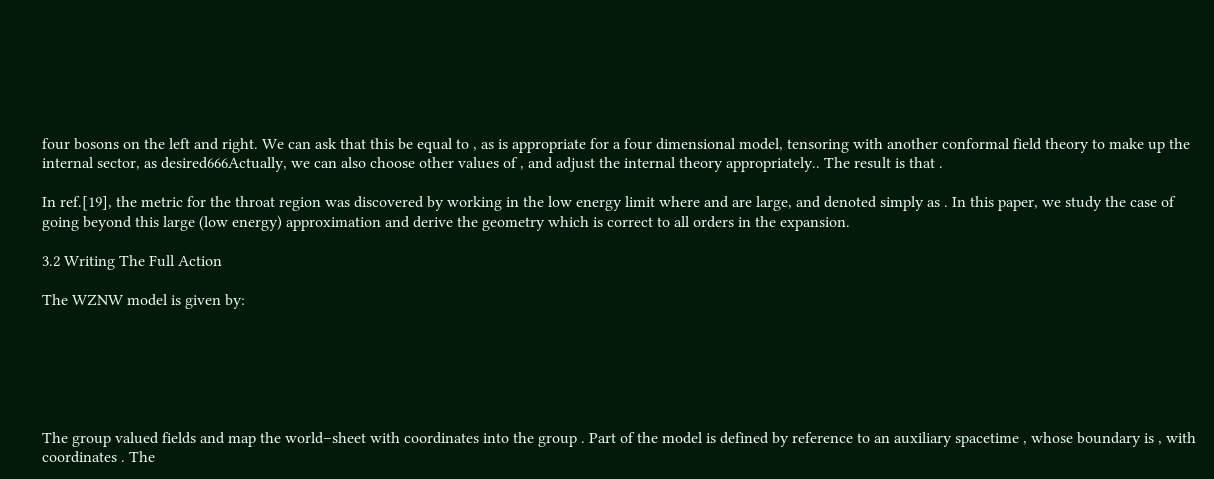four bosons on the left and right. We can ask that this be equal to , as is appropriate for a four dimensional model, tensoring with another conformal field theory to make up the internal sector, as desired666Actually, we can also choose other values of , and adjust the internal theory appropriately.. The result is that .

In ref.[19], the metric for the throat region was discovered by working in the low energy limit where and are large, and denoted simply as . In this paper, we study the case of going beyond this large (low energy) approximation and derive the geometry which is correct to all orders in the expansion.

3.2 Writing The Full Action

The WZNW model is given by:






The group valued fields and map the world–sheet with coordinates into the group . Part of the model is defined by reference to an auxiliary spacetime , whose boundary is , with coordinates . The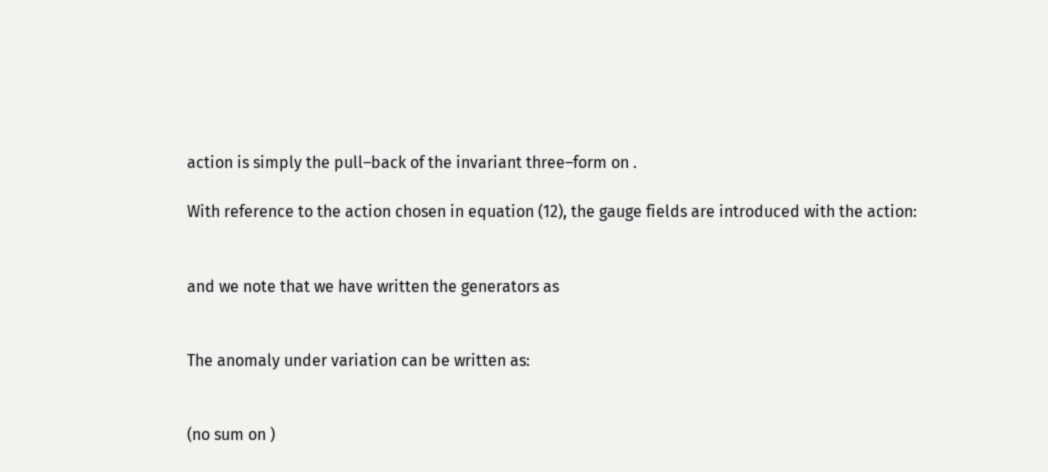action is simply the pull–back of the invariant three–form on .

With reference to the action chosen in equation (12), the gauge fields are introduced with the action:


and we note that we have written the generators as


The anomaly under variation can be written as:


(no sum on )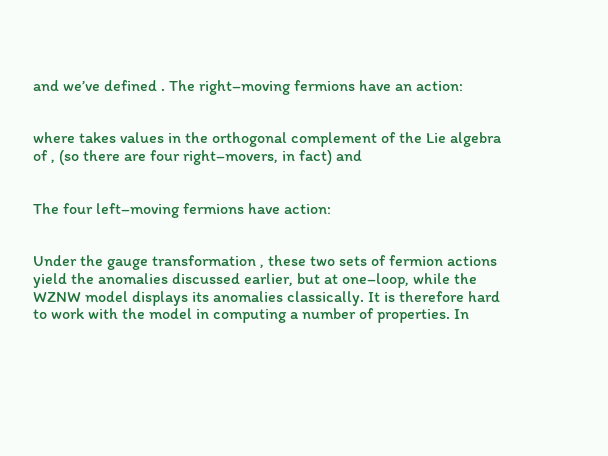and we’ve defined . The right–moving fermions have an action:


where takes values in the orthogonal complement of the Lie algebra of , (so there are four right–movers, in fact) and


The four left–moving fermions have action:


Under the gauge transformation , these two sets of fermion actions yield the anomalies discussed earlier, but at one–loop, while the WZNW model displays its anomalies classically. It is therefore hard to work with the model in computing a number of properties. In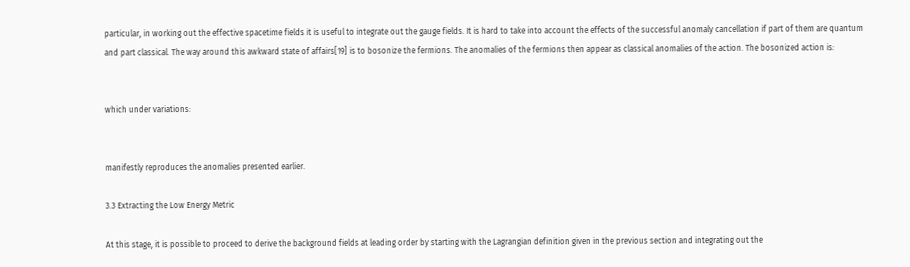particular, in working out the effective spacetime fields it is useful to integrate out the gauge fields. It is hard to take into account the effects of the successful anomaly cancellation if part of them are quantum and part classical. The way around this awkward state of affairs[19] is to bosonize the fermions. The anomalies of the fermions then appear as classical anomalies of the action. The bosonized action is:


which under variations:


manifestly reproduces the anomalies presented earlier.

3.3 Extracting the Low Energy Metric

At this stage, it is possible to proceed to derive the background fields at leading order by starting with the Lagrangian definition given in the previous section and integrating out the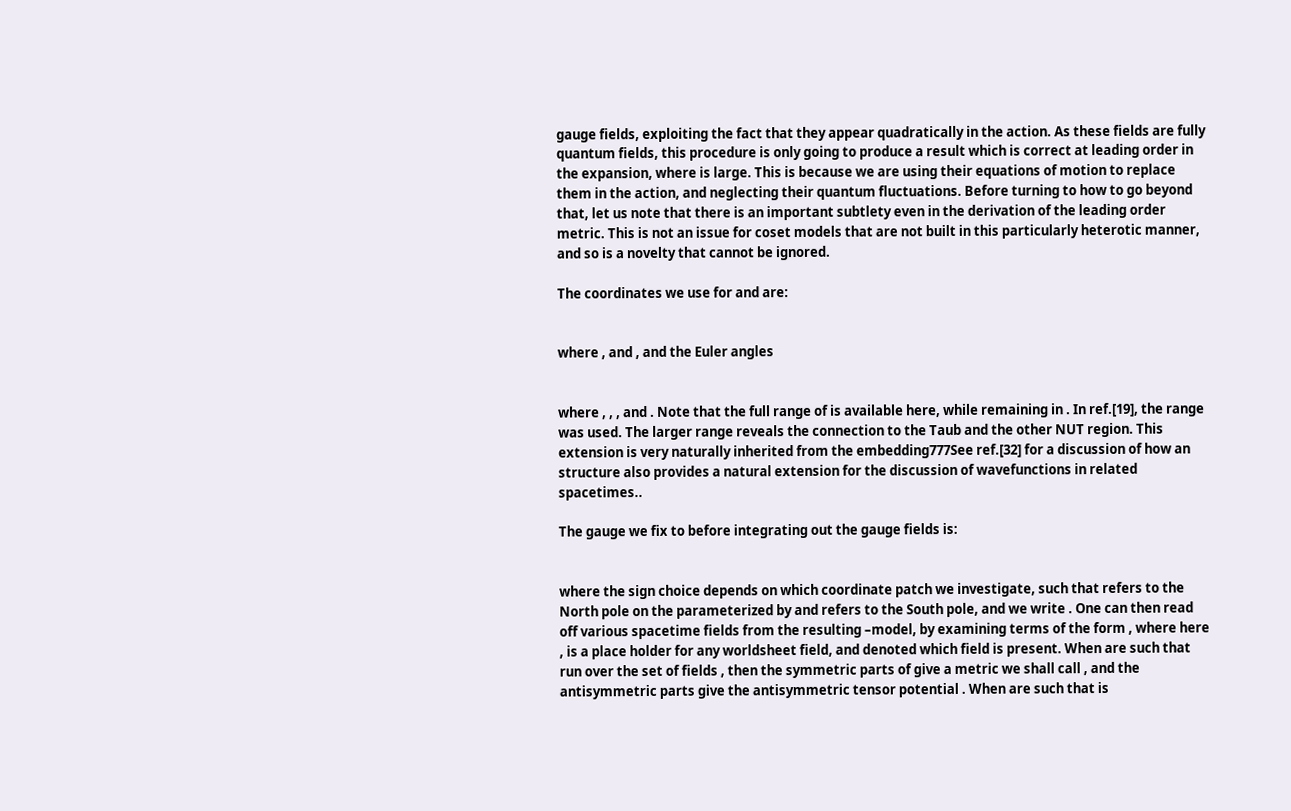gauge fields, exploiting the fact that they appear quadratically in the action. As these fields are fully quantum fields, this procedure is only going to produce a result which is correct at leading order in the expansion, where is large. This is because we are using their equations of motion to replace them in the action, and neglecting their quantum fluctuations. Before turning to how to go beyond that, let us note that there is an important subtlety even in the derivation of the leading order metric. This is not an issue for coset models that are not built in this particularly heterotic manner, and so is a novelty that cannot be ignored.

The coordinates we use for and are:


where , and , and the Euler angles


where , , , and . Note that the full range of is available here, while remaining in . In ref.[19], the range was used. The larger range reveals the connection to the Taub and the other NUT region. This extension is very naturally inherited from the embedding777See ref.[32] for a discussion of how an structure also provides a natural extension for the discussion of wavefunctions in related spacetimes..

The gauge we fix to before integrating out the gauge fields is:


where the sign choice depends on which coordinate patch we investigate, such that refers to the North pole on the parameterized by and refers to the South pole, and we write . One can then read off various spacetime fields from the resulting –model, by examining terms of the form , where here , is a place holder for any worldsheet field, and denoted which field is present. When are such that run over the set of fields , then the symmetric parts of give a metric we shall call , and the antisymmetric parts give the antisymmetric tensor potential . When are such that is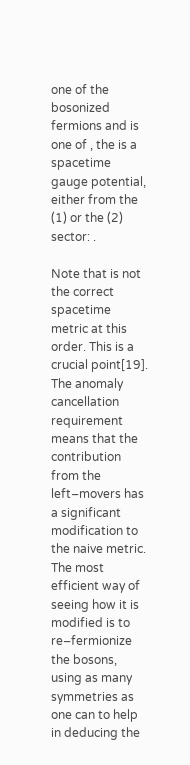one of the bosonized fermions and is one of , the is a spacetime gauge potential, either from the (1) or the (2) sector: .

Note that is not the correct spacetime metric at this order. This is a crucial point[19]. The anomaly cancellation requirement means that the contribution from the left–movers has a significant modification to the naive metric. The most efficient way of seeing how it is modified is to re–fermionize the bosons, using as many symmetries as one can to help in deducing the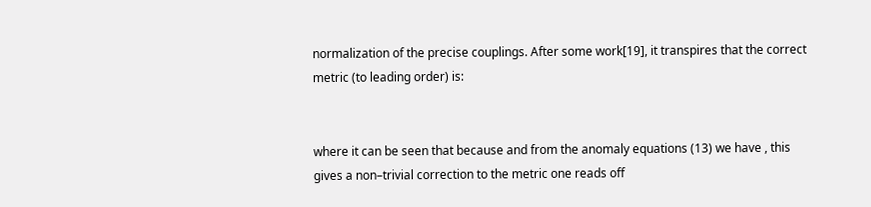normalization of the precise couplings. After some work[19], it transpires that the correct metric (to leading order) is:


where it can be seen that because and from the anomaly equations (13) we have , this gives a non–trivial correction to the metric one reads off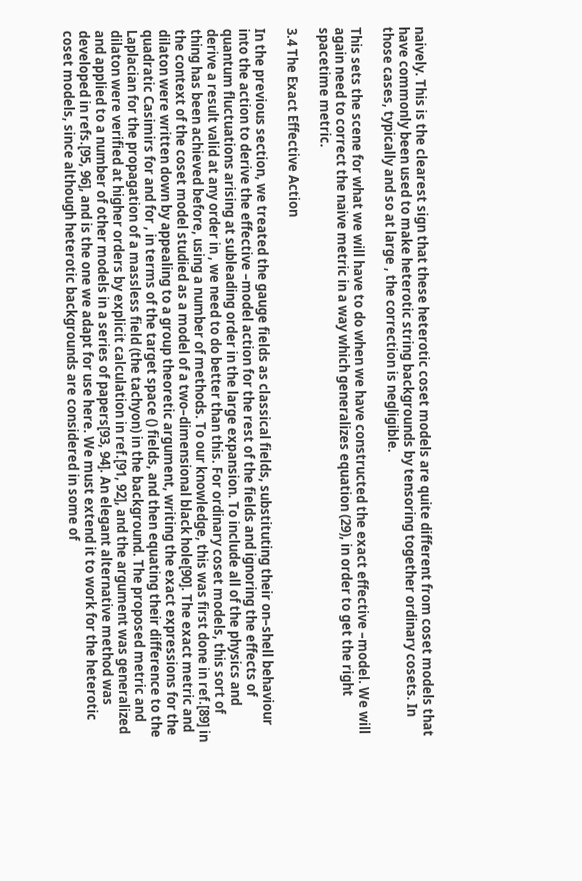naively. This is the clearest sign that these heterotic coset models are quite different from coset models that have commonly been used to make heterotic string backgrounds by tensoring together ordinary cosets. In those cases, typically and so at large , the correction is negligible.

This sets the scene for what we will have to do when we have constructed the exact effective –model. We will again need to correct the naive metric in a way which generalizes equation (29), in order to get the right spacetime metric.

3.4 The Exact Effective Action

In the previous section, we treated the gauge fields as classical fields, substituting their on–shell behaviour into the action to derive the effective –model action for the rest of the fields and ignoring the effects of quantum fluctuations arising at subleading order in the large expansion. To include all of the physics and derive a result valid at any order in , we need to do better than this. For ordinary coset models, this sort of thing has been achieved before, using a number of methods. To our knowledge, this was first done in ref.[89] in the context of the coset model studied as a model of a two–dimensional black hole[90]. The exact metric and dilaton were written down by appealing to a group theoretic argument, writing the exact expressions for the quadratic Casimirs for and for , in terms of the target space () fields, and then equating their difference to the Laplacian for the propagation of a massless field (the tachyon) in the background. The proposed metric and dilaton were verified at higher orders by explicit calculation in ref.[91, 92], and the argument was generalized and applied to a number of other models in a series of papers[93, 94]. An elegant alternative method was developed in refs.[95, 96], and is the one we adapt for use here. We must extend it to work for the heterotic coset models, since although heterotic backgrounds are considered in some of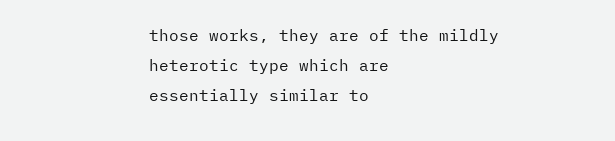those works, they are of the mildly heterotic type which are essentially similar to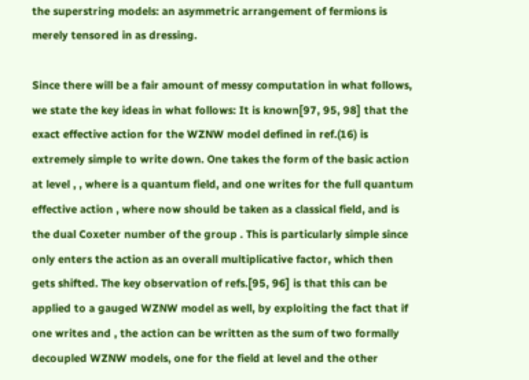the superstring models: an asymmetric arrangement of fermions is merely tensored in as dressing.

Since there will be a fair amount of messy computation in what follows, we state the key ideas in what follows: It is known[97, 95, 98] that the exact effective action for the WZNW model defined in ref.(16) is extremely simple to write down. One takes the form of the basic action at level , , where is a quantum field, and one writes for the full quantum effective action , where now should be taken as a classical field, and is the dual Coxeter number of the group . This is particularly simple since only enters the action as an overall multiplicative factor, which then gets shifted. The key observation of refs.[95, 96] is that this can be applied to a gauged WZNW model as well, by exploiting the fact that if one writes and , the action can be written as the sum of two formally decoupled WZNW models, one for the field at level and the other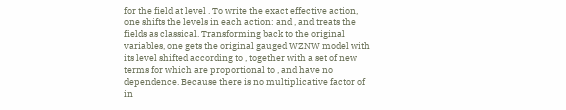for the field at level . To write the exact effective action, one shifts the levels in each action: and , and treats the fields as classical. Transforming back to the original variables, one gets the original gauged WZNW model with its level shifted according to , together with a set of new terms for which are proportional to , and have no dependence. Because there is no multiplicative factor of in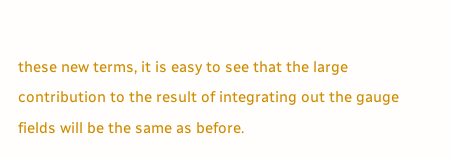these new terms, it is easy to see that the large contribution to the result of integrating out the gauge fields will be the same as before.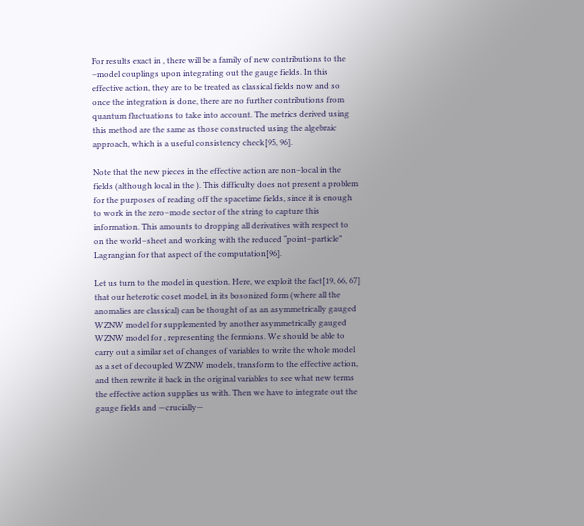For results exact in , there will be a family of new contributions to the –model couplings upon integrating out the gauge fields. In this effective action, they are to be treated as classical fields now and so once the integration is done, there are no further contributions from quantum fluctuations to take into account. The metrics derived using this method are the same as those constructed using the algebraic approach, which is a useful consistency check[95, 96].

Note that the new pieces in the effective action are non–local in the fields (although local in the ). This difficulty does not present a problem for the purposes of reading off the spacetime fields, since it is enough to work in the zero–mode sector of the string to capture this information. This amounts to dropping all derivatives with respect to on the world–sheet and working with the reduced “point–particle” Lagrangian for that aspect of the computation[96].

Let us turn to the model in question. Here, we exploit the fact[19, 66, 67] that our heterotic coset model, in its bosonized form (where all the anomalies are classical) can be thought of as an asymmetrically gauged WZNW model for supplemented by another asymmetrically gauged WZNW model for , representing the fermions. We should be able to carry out a similar set of changes of variables to write the whole model as a set of decoupled WZNW models, transform to the effective action, and then rewrite it back in the original variables to see what new terms the effective action supplies us with. Then we have to integrate out the gauge fields and —crucially—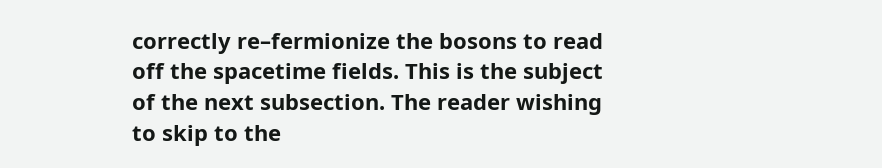correctly re–fermionize the bosons to read off the spacetime fields. This is the subject of the next subsection. The reader wishing to skip to the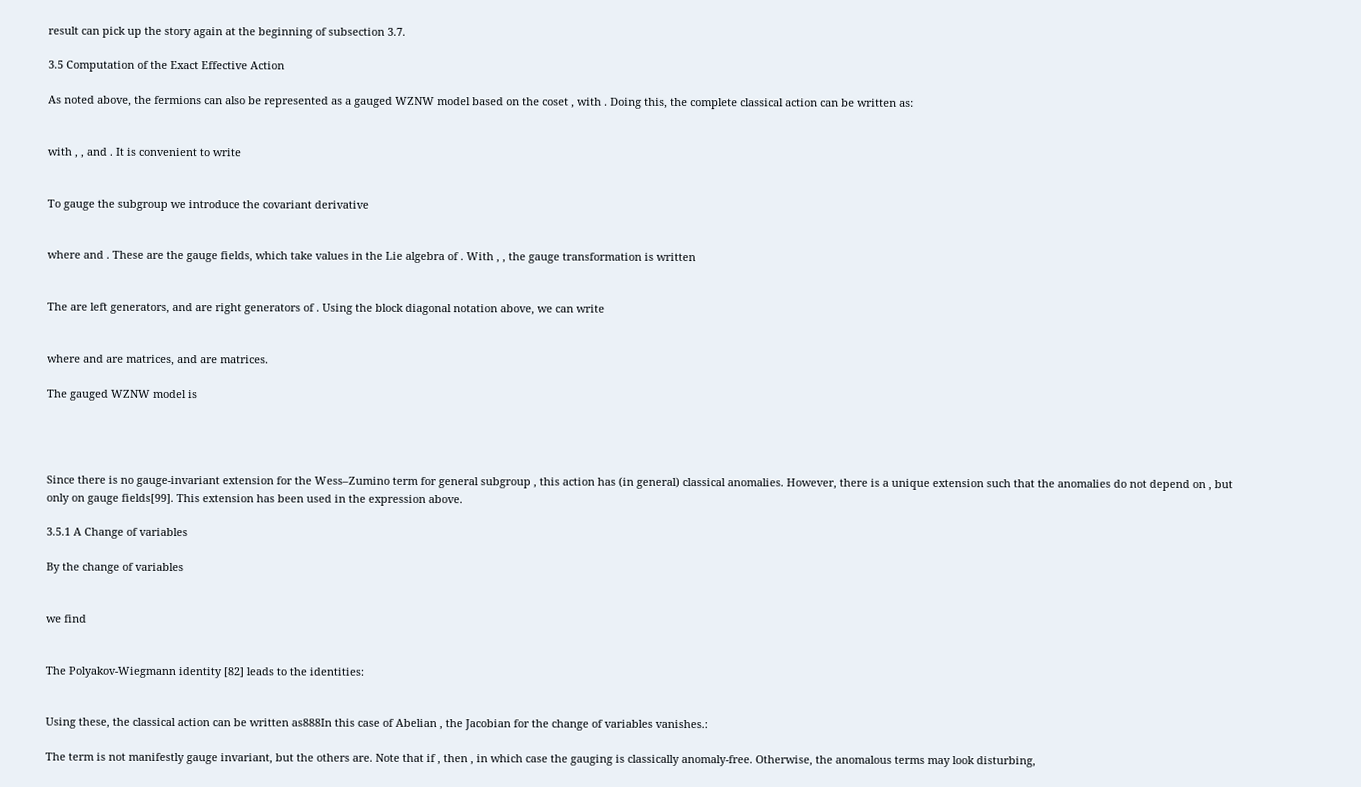result can pick up the story again at the beginning of subsection 3.7.

3.5 Computation of the Exact Effective Action

As noted above, the fermions can also be represented as a gauged WZNW model based on the coset , with . Doing this, the complete classical action can be written as:


with , , and . It is convenient to write


To gauge the subgroup we introduce the covariant derivative


where and . These are the gauge fields, which take values in the Lie algebra of . With , , the gauge transformation is written


The are left generators, and are right generators of . Using the block diagonal notation above, we can write


where and are matrices, and are matrices.

The gauged WZNW model is




Since there is no gauge-invariant extension for the Wess–Zumino term for general subgroup , this action has (in general) classical anomalies. However, there is a unique extension such that the anomalies do not depend on , but only on gauge fields[99]. This extension has been used in the expression above.

3.5.1 A Change of variables

By the change of variables


we find


The Polyakov-Wiegmann identity [82] leads to the identities:


Using these, the classical action can be written as888In this case of Abelian , the Jacobian for the change of variables vanishes.:

The term is not manifestly gauge invariant, but the others are. Note that if , then , in which case the gauging is classically anomaly-free. Otherwise, the anomalous terms may look disturbing,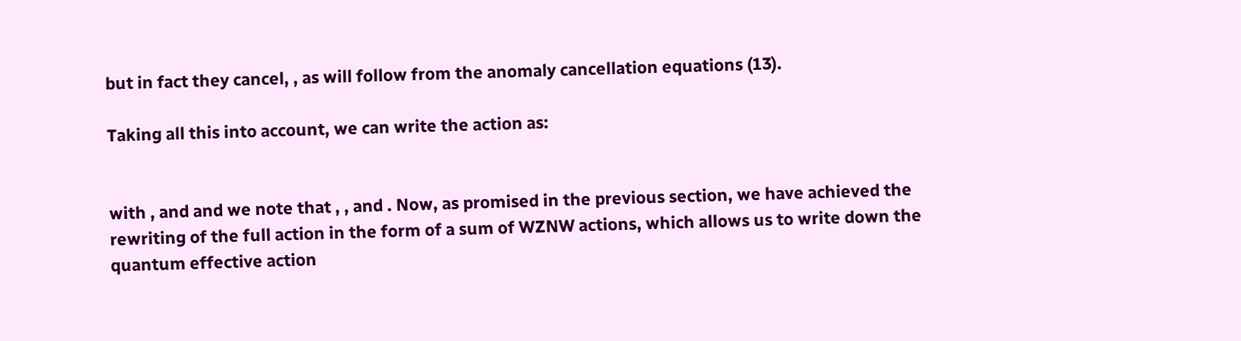but in fact they cancel, , as will follow from the anomaly cancellation equations (13).

Taking all this into account, we can write the action as:


with , and and we note that , , and . Now, as promised in the previous section, we have achieved the rewriting of the full action in the form of a sum of WZNW actions, which allows us to write down the quantum effective action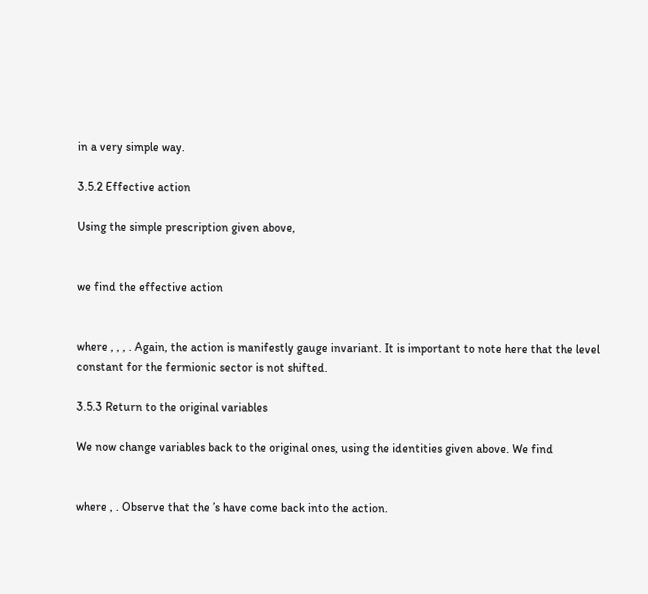in a very simple way.

3.5.2 Effective action

Using the simple prescription given above,


we find the effective action


where , , , . Again, the action is manifestly gauge invariant. It is important to note here that the level constant for the fermionic sector is not shifted.

3.5.3 Return to the original variables

We now change variables back to the original ones, using the identities given above. We find


where , . Observe that the ’s have come back into the action.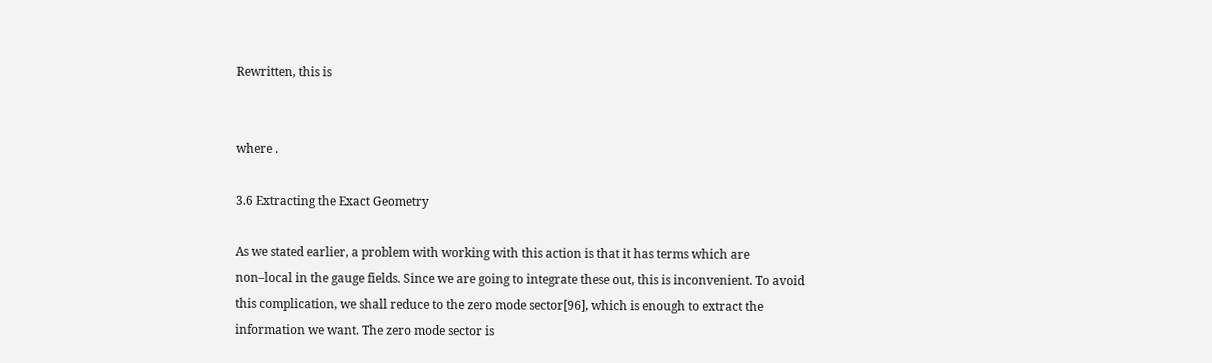Rewritten, this is


where .

3.6 Extracting the Exact Geometry

As we stated earlier, a problem with working with this action is that it has terms which are non–local in the gauge fields. Since we are going to integrate these out, this is inconvenient. To avoid this complication, we shall reduce to the zero mode sector[96], which is enough to extract the information we want. The zero mode sector is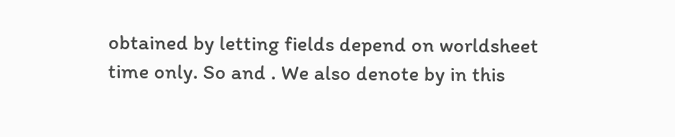obtained by letting fields depend on worldsheet time only. So and . We also denote by in this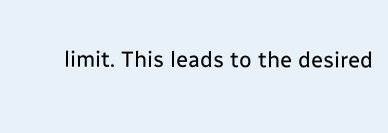limit. This leads to the desired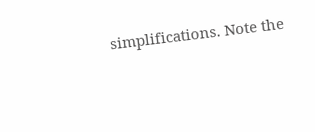simplifications. Note the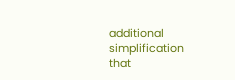additional simplification that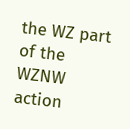the WZ part of the WZNW action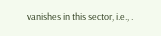vanishes in this sector, i.e., .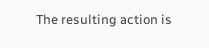The resulting action is